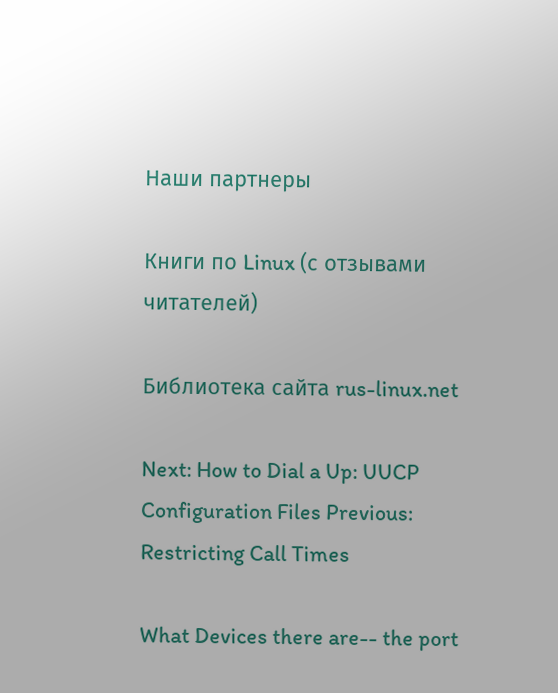Наши партнеры

Книги по Linux (с отзывами читателей)

Библиотека сайта rus-linux.net

Next: How to Dial a Up: UUCP Configuration Files Previous: Restricting Call Times

What Devices there are-- the port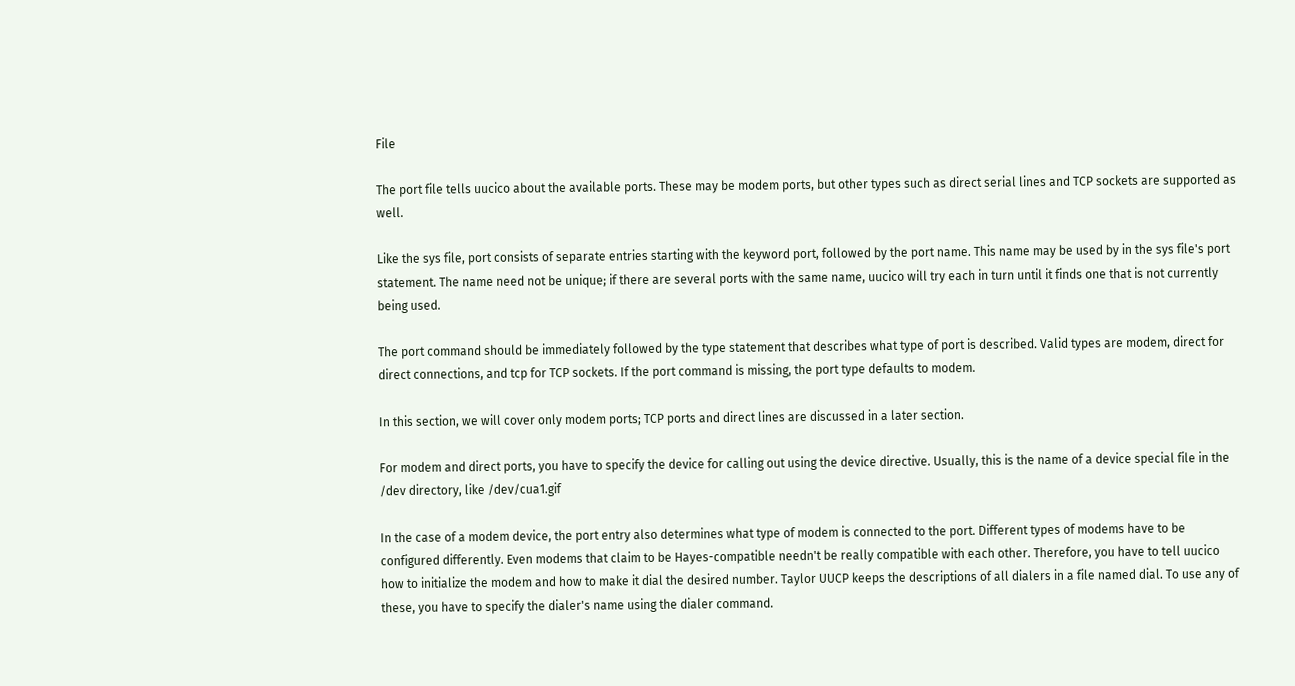File

The port file tells uucico about the available ports. These may be modem ports, but other types such as direct serial lines and TCP sockets are supported as well.

Like the sys file, port consists of separate entries starting with the keyword port, followed by the port name. This name may be used by in the sys file's port statement. The name need not be unique; if there are several ports with the same name, uucico will try each in turn until it finds one that is not currently being used.

The port command should be immediately followed by the type statement that describes what type of port is described. Valid types are modem, direct for direct connections, and tcp for TCP sockets. If the port command is missing, the port type defaults to modem.

In this section, we will cover only modem ports; TCP ports and direct lines are discussed in a later section.

For modem and direct ports, you have to specify the device for calling out using the device directive. Usually, this is the name of a device special file in the /dev directory, like /dev/cua1.gif

In the case of a modem device, the port entry also determines what type of modem is connected to the port. Different types of modems have to be configured differently. Even modems that claim to be Hayes-compatible needn't be really compatible with each other. Therefore, you have to tell uucico how to initialize the modem and how to make it dial the desired number. Taylor UUCP keeps the descriptions of all dialers in a file named dial. To use any of these, you have to specify the dialer's name using the dialer command.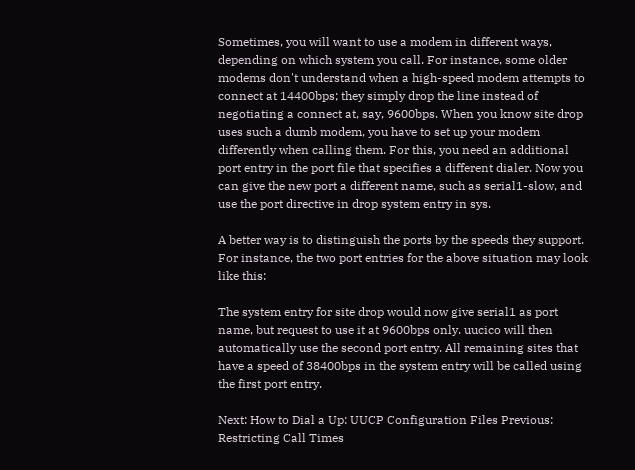Sometimes, you will want to use a modem in different ways, depending on which system you call. For instance, some older modems don't understand when a high-speed modem attempts to connect at 14400bps; they simply drop the line instead of negotiating a connect at, say, 9600bps. When you know site drop uses such a dumb modem, you have to set up your modem differently when calling them. For this, you need an additional port entry in the port file that specifies a different dialer. Now you can give the new port a different name, such as serial1-slow, and use the port directive in drop system entry in sys.

A better way is to distinguish the ports by the speeds they support. For instance, the two port entries for the above situation may look like this:

The system entry for site drop would now give serial1 as port name, but request to use it at 9600bps only. uucico will then automatically use the second port entry. All remaining sites that have a speed of 38400bps in the system entry will be called using the first port entry.

Next: How to Dial a Up: UUCP Configuration Files Previous: Restricting Call Times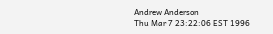Andrew Anderson
Thu Mar 7 23:22:06 EST 1996